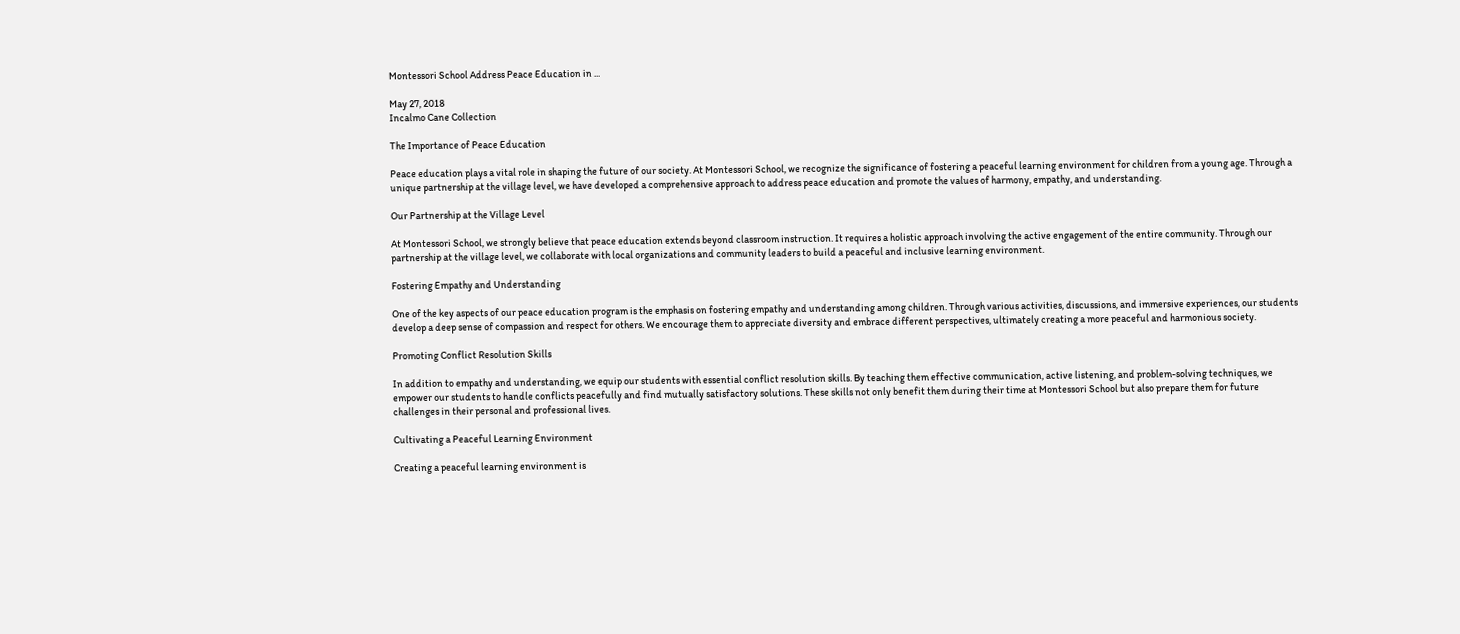Montessori School Address Peace Education in ...

May 27, 2018
Incalmo Cane Collection

The Importance of Peace Education

Peace education plays a vital role in shaping the future of our society. At Montessori School, we recognize the significance of fostering a peaceful learning environment for children from a young age. Through a unique partnership at the village level, we have developed a comprehensive approach to address peace education and promote the values of harmony, empathy, and understanding.

Our Partnership at the Village Level

At Montessori School, we strongly believe that peace education extends beyond classroom instruction. It requires a holistic approach involving the active engagement of the entire community. Through our partnership at the village level, we collaborate with local organizations and community leaders to build a peaceful and inclusive learning environment.

Fostering Empathy and Understanding

One of the key aspects of our peace education program is the emphasis on fostering empathy and understanding among children. Through various activities, discussions, and immersive experiences, our students develop a deep sense of compassion and respect for others. We encourage them to appreciate diversity and embrace different perspectives, ultimately creating a more peaceful and harmonious society.

Promoting Conflict Resolution Skills

In addition to empathy and understanding, we equip our students with essential conflict resolution skills. By teaching them effective communication, active listening, and problem-solving techniques, we empower our students to handle conflicts peacefully and find mutually satisfactory solutions. These skills not only benefit them during their time at Montessori School but also prepare them for future challenges in their personal and professional lives.

Cultivating a Peaceful Learning Environment

Creating a peaceful learning environment is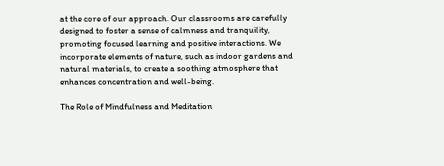at the core of our approach. Our classrooms are carefully designed to foster a sense of calmness and tranquility, promoting focused learning and positive interactions. We incorporate elements of nature, such as indoor gardens and natural materials, to create a soothing atmosphere that enhances concentration and well-being.

The Role of Mindfulness and Meditation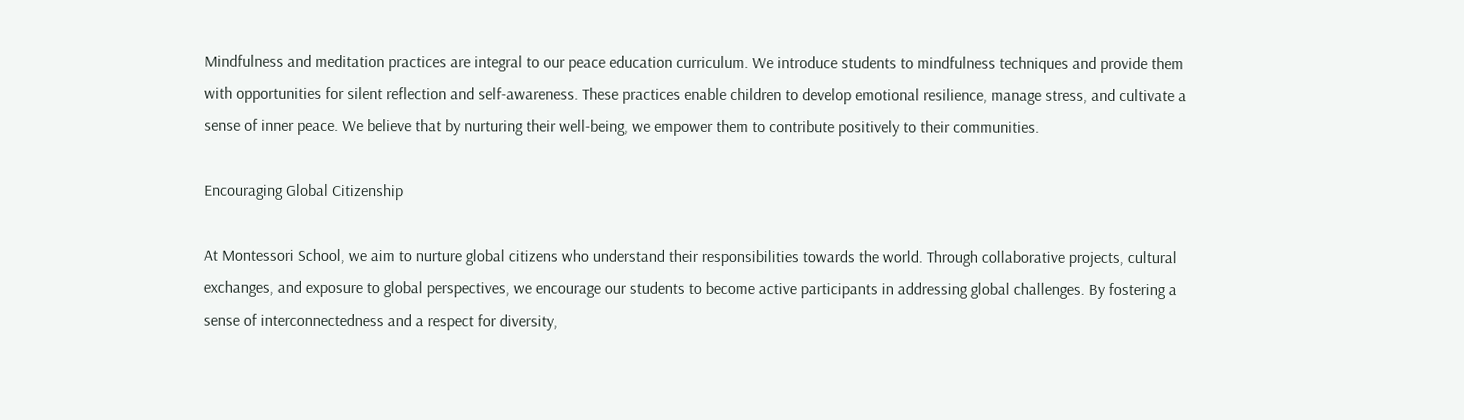Mindfulness and meditation practices are integral to our peace education curriculum. We introduce students to mindfulness techniques and provide them with opportunities for silent reflection and self-awareness. These practices enable children to develop emotional resilience, manage stress, and cultivate a sense of inner peace. We believe that by nurturing their well-being, we empower them to contribute positively to their communities.

Encouraging Global Citizenship

At Montessori School, we aim to nurture global citizens who understand their responsibilities towards the world. Through collaborative projects, cultural exchanges, and exposure to global perspectives, we encourage our students to become active participants in addressing global challenges. By fostering a sense of interconnectedness and a respect for diversity,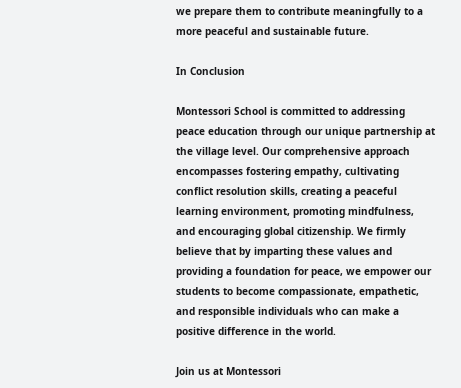we prepare them to contribute meaningfully to a more peaceful and sustainable future.

In Conclusion

Montessori School is committed to addressing peace education through our unique partnership at the village level. Our comprehensive approach encompasses fostering empathy, cultivating conflict resolution skills, creating a peaceful learning environment, promoting mindfulness, and encouraging global citizenship. We firmly believe that by imparting these values and providing a foundation for peace, we empower our students to become compassionate, empathetic, and responsible individuals who can make a positive difference in the world.

Join us at Montessori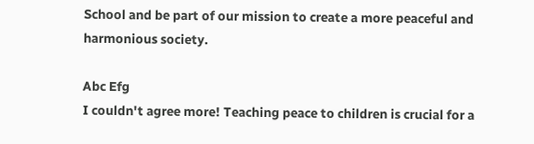School and be part of our mission to create a more peaceful and harmonious society.

Abc Efg
I couldn't agree more! Teaching peace to children is crucial for a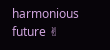harmonious future ✌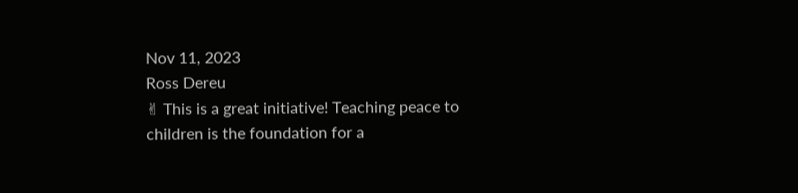Nov 11, 2023
Ross Dereu
✌ This is a great initiative! Teaching peace to children is the foundation for a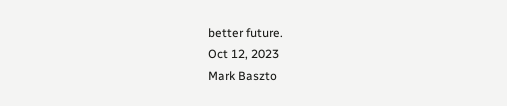better future.
Oct 12, 2023
Mark Baszto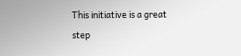This initiative is a great step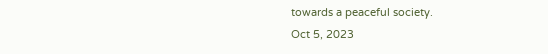towards a peaceful society.
Oct 5, 2023